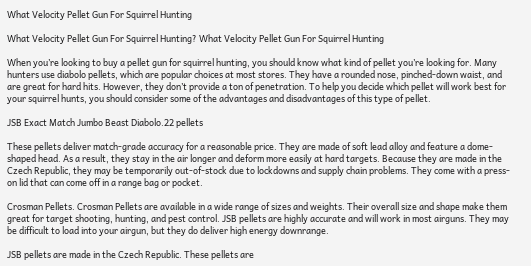What Velocity Pellet Gun For Squirrel Hunting

What Velocity Pellet Gun For Squirrel Hunting? What Velocity Pellet Gun For Squirrel Hunting

When you’re looking to buy a pellet gun for squirrel hunting, you should know what kind of pellet you’re looking for. Many hunters use diabolo pellets, which are popular choices at most stores. They have a rounded nose, pinched-down waist, and are great for hard hits. However, they don’t provide a ton of penetration. To help you decide which pellet will work best for your squirrel hunts, you should consider some of the advantages and disadvantages of this type of pellet.

JSB Exact Match Jumbo Beast Diabolo.22 pellets

These pellets deliver match-grade accuracy for a reasonable price. They are made of soft lead alloy and feature a dome-shaped head. As a result, they stay in the air longer and deform more easily at hard targets. Because they are made in the Czech Republic, they may be temporarily out-of-stock due to lockdowns and supply chain problems. They come with a press-on lid that can come off in a range bag or pocket.

Crosman Pellets. Crosman Pellets are available in a wide range of sizes and weights. Their overall size and shape make them great for target shooting, hunting, and pest control. JSB pellets are highly accurate and will work in most airguns. They may be difficult to load into your airgun, but they do deliver high energy downrange.

JSB pellets are made in the Czech Republic. These pellets are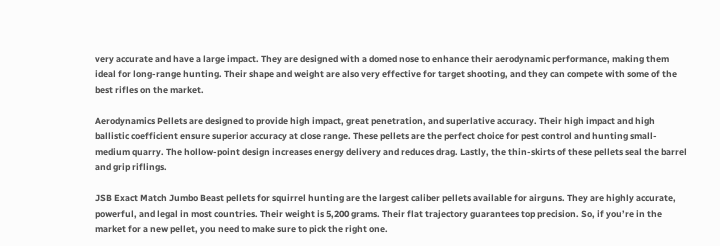very accurate and have a large impact. They are designed with a domed nose to enhance their aerodynamic performance, making them ideal for long-range hunting. Their shape and weight are also very effective for target shooting, and they can compete with some of the best rifles on the market.

Aerodynamics Pellets are designed to provide high impact, great penetration, and superlative accuracy. Their high impact and high ballistic coefficient ensure superior accuracy at close range. These pellets are the perfect choice for pest control and hunting small-medium quarry. The hollow-point design increases energy delivery and reduces drag. Lastly, the thin-skirts of these pellets seal the barrel and grip riflings.

JSB Exact Match Jumbo Beast pellets for squirrel hunting are the largest caliber pellets available for airguns. They are highly accurate, powerful, and legal in most countries. Their weight is 5,200 grams. Their flat trajectory guarantees top precision. So, if you’re in the market for a new pellet, you need to make sure to pick the right one.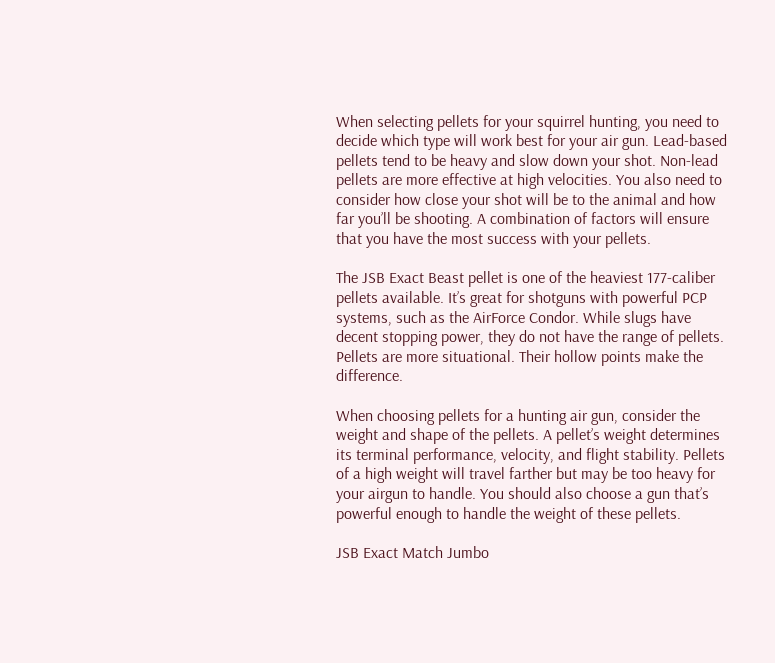When selecting pellets for your squirrel hunting, you need to decide which type will work best for your air gun. Lead-based pellets tend to be heavy and slow down your shot. Non-lead pellets are more effective at high velocities. You also need to consider how close your shot will be to the animal and how far you’ll be shooting. A combination of factors will ensure that you have the most success with your pellets.

The JSB Exact Beast pellet is one of the heaviest 177-caliber pellets available. It’s great for shotguns with powerful PCP systems, such as the AirForce Condor. While slugs have decent stopping power, they do not have the range of pellets. Pellets are more situational. Their hollow points make the difference.

When choosing pellets for a hunting air gun, consider the weight and shape of the pellets. A pellet’s weight determines its terminal performance, velocity, and flight stability. Pellets of a high weight will travel farther but may be too heavy for your airgun to handle. You should also choose a gun that’s powerful enough to handle the weight of these pellets.

JSB Exact Match Jumbo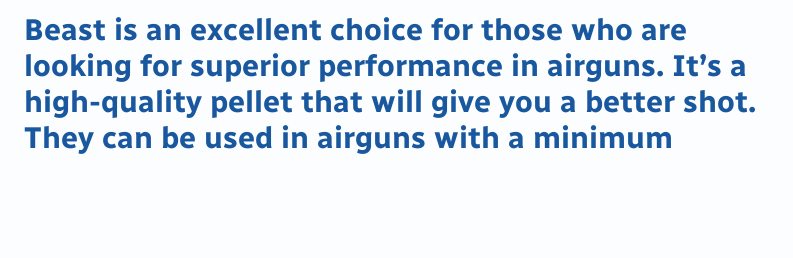Beast is an excellent choice for those who are looking for superior performance in airguns. It’s a high-quality pellet that will give you a better shot. They can be used in airguns with a minimum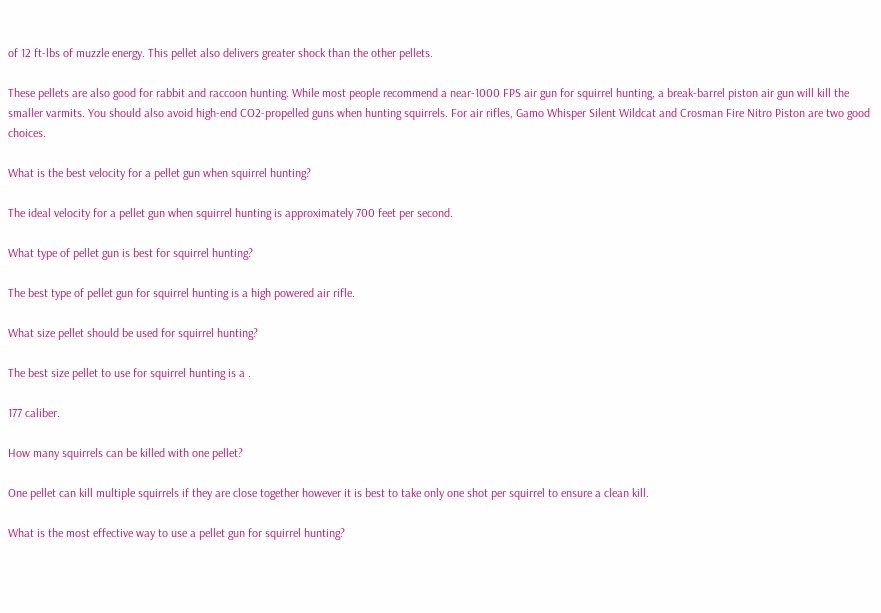of 12 ft-lbs of muzzle energy. This pellet also delivers greater shock than the other pellets.

These pellets are also good for rabbit and raccoon hunting. While most people recommend a near-1000 FPS air gun for squirrel hunting, a break-barrel piston air gun will kill the smaller varmits. You should also avoid high-end CO2-propelled guns when hunting squirrels. For air rifles, Gamo Whisper Silent Wildcat and Crosman Fire Nitro Piston are two good choices.

What is the best velocity for a pellet gun when squirrel hunting?

The ideal velocity for a pellet gun when squirrel hunting is approximately 700 feet per second.

What type of pellet gun is best for squirrel hunting?

The best type of pellet gun for squirrel hunting is a high powered air rifle.

What size pellet should be used for squirrel hunting?

The best size pellet to use for squirrel hunting is a .

177 caliber.

How many squirrels can be killed with one pellet?

One pellet can kill multiple squirrels if they are close together however it is best to take only one shot per squirrel to ensure a clean kill.

What is the most effective way to use a pellet gun for squirrel hunting?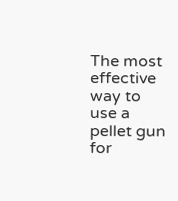The most effective way to use a pellet gun for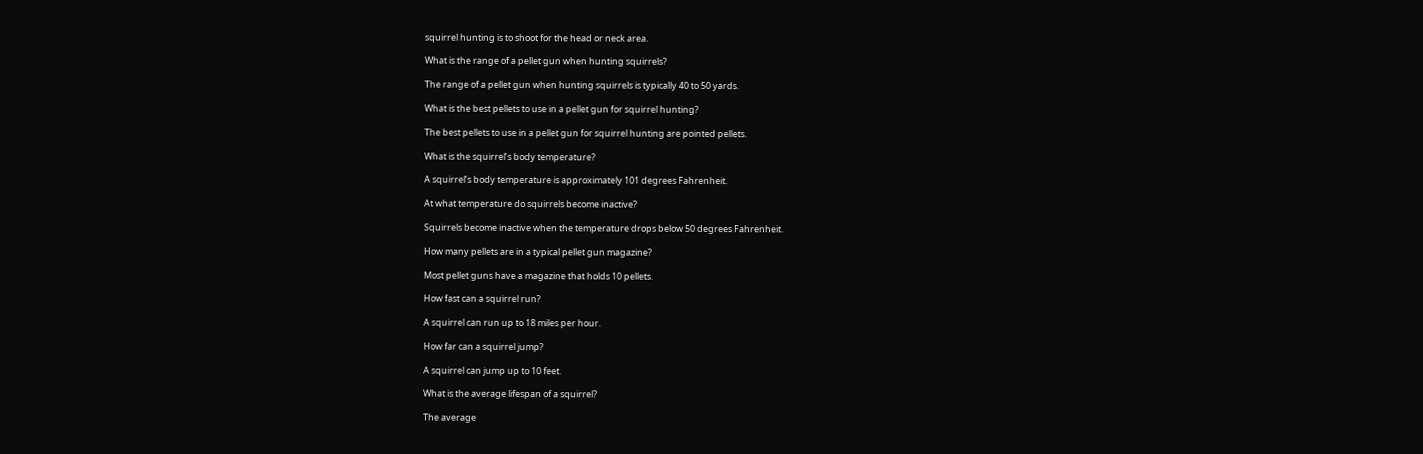squirrel hunting is to shoot for the head or neck area.

What is the range of a pellet gun when hunting squirrels?

The range of a pellet gun when hunting squirrels is typically 40 to 50 yards.

What is the best pellets to use in a pellet gun for squirrel hunting?

The best pellets to use in a pellet gun for squirrel hunting are pointed pellets.

What is the squirrel’s body temperature?

A squirrel’s body temperature is approximately 101 degrees Fahrenheit.

At what temperature do squirrels become inactive?

Squirrels become inactive when the temperature drops below 50 degrees Fahrenheit.

How many pellets are in a typical pellet gun magazine?

Most pellet guns have a magazine that holds 10 pellets.

How fast can a squirrel run?

A squirrel can run up to 18 miles per hour.

How far can a squirrel jump?

A squirrel can jump up to 10 feet.

What is the average lifespan of a squirrel?

The average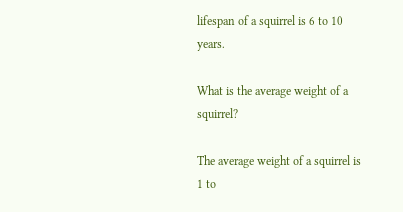lifespan of a squirrel is 6 to 10 years.

What is the average weight of a squirrel?

The average weight of a squirrel is 1 to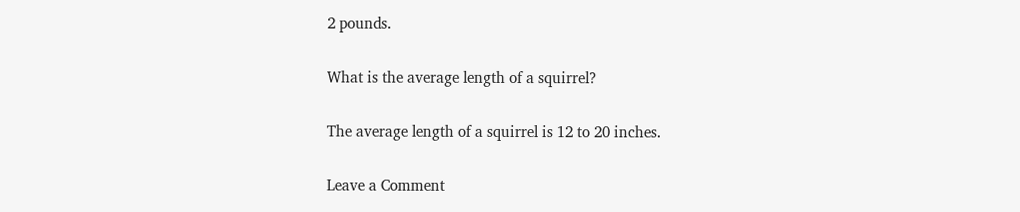2 pounds.

What is the average length of a squirrel?

The average length of a squirrel is 12 to 20 inches.

Leave a Comment